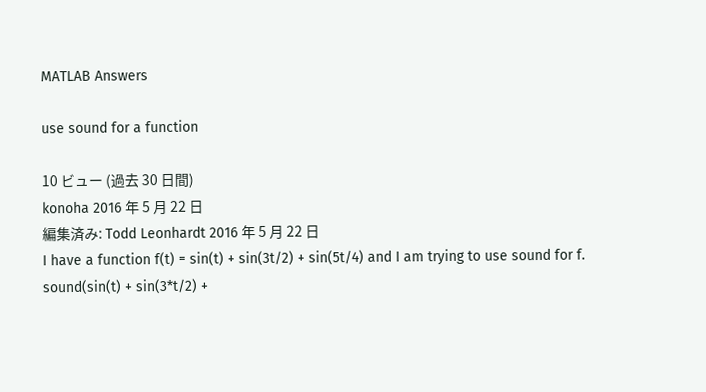MATLAB Answers

use sound for a function

10 ビュー (過去 30 日間)
konoha 2016 年 5 月 22 日
編集済み: Todd Leonhardt 2016 年 5 月 22 日
I have a function f(t) = sin(t) + sin(3t/2) + sin(5t/4) and I am trying to use sound for f.
sound(sin(t) + sin(3*t/2) +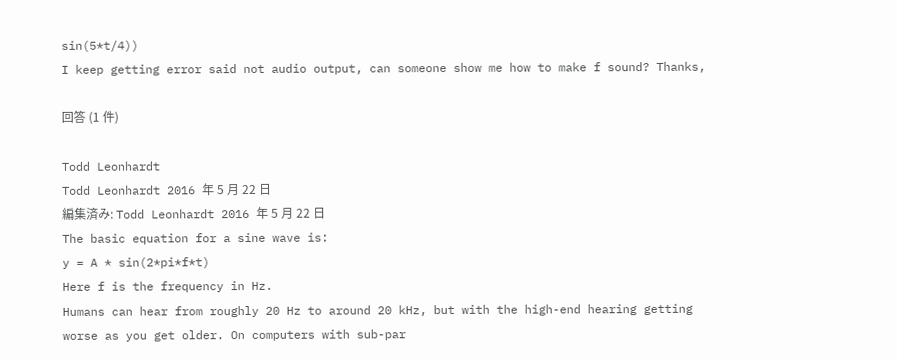sin(5*t/4))
I keep getting error said not audio output, can someone show me how to make f sound? Thanks,

回答 (1 件)

Todd Leonhardt
Todd Leonhardt 2016 年 5 月 22 日
編集済み: Todd Leonhardt 2016 年 5 月 22 日
The basic equation for a sine wave is:
y = A * sin(2*pi*f*t)
Here f is the frequency in Hz.
Humans can hear from roughly 20 Hz to around 20 kHz, but with the high-end hearing getting worse as you get older. On computers with sub-par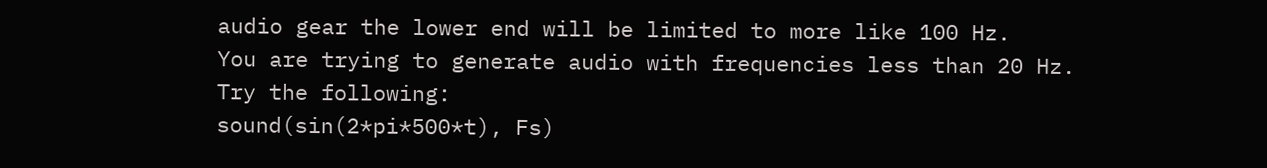audio gear the lower end will be limited to more like 100 Hz.
You are trying to generate audio with frequencies less than 20 Hz.
Try the following:
sound(sin(2*pi*500*t), Fs)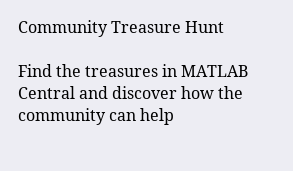Community Treasure Hunt

Find the treasures in MATLAB Central and discover how the community can help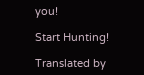you!

Start Hunting!

Translated by